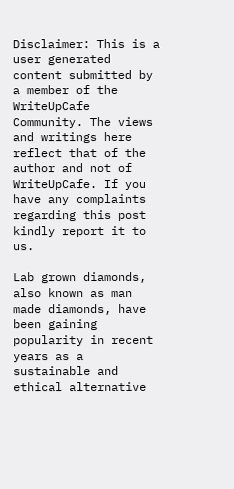Disclaimer: This is a user generated content submitted by a member of the WriteUpCafe Community. The views and writings here reflect that of the author and not of WriteUpCafe. If you have any complaints regarding this post kindly report it to us.

Lab grown diamonds, also known as man made diamonds, have been gaining popularity in recent years as a sustainable and ethical alternative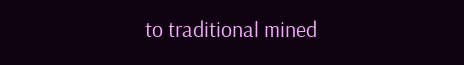to traditional mined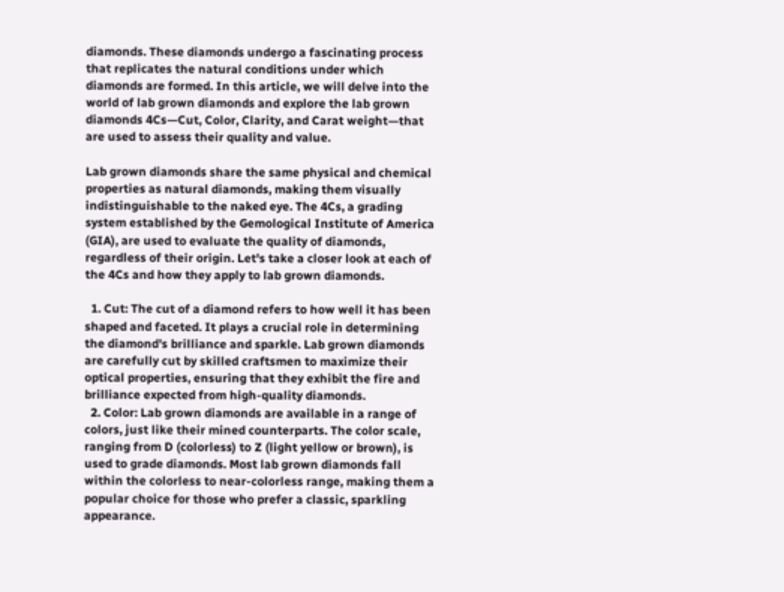diamonds. These diamonds undergo a fascinating process that replicates the natural conditions under which diamonds are formed. In this article, we will delve into the world of lab grown diamonds and explore the lab grown diamonds 4Cs—Cut, Color, Clarity, and Carat weight—that are used to assess their quality and value.

Lab grown diamonds share the same physical and chemical properties as natural diamonds, making them visually indistinguishable to the naked eye. The 4Cs, a grading system established by the Gemological Institute of America (GIA), are used to evaluate the quality of diamonds, regardless of their origin. Let's take a closer look at each of the 4Cs and how they apply to lab grown diamonds.

  1. Cut: The cut of a diamond refers to how well it has been shaped and faceted. It plays a crucial role in determining the diamond's brilliance and sparkle. Lab grown diamonds are carefully cut by skilled craftsmen to maximize their optical properties, ensuring that they exhibit the fire and brilliance expected from high-quality diamonds.
  2. Color: Lab grown diamonds are available in a range of colors, just like their mined counterparts. The color scale, ranging from D (colorless) to Z (light yellow or brown), is used to grade diamonds. Most lab grown diamonds fall within the colorless to near-colorless range, making them a popular choice for those who prefer a classic, sparkling appearance.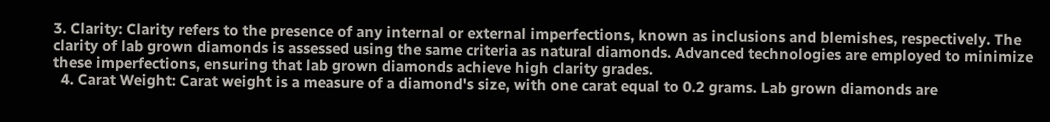3. Clarity: Clarity refers to the presence of any internal or external imperfections, known as inclusions and blemishes, respectively. The clarity of lab grown diamonds is assessed using the same criteria as natural diamonds. Advanced technologies are employed to minimize these imperfections, ensuring that lab grown diamonds achieve high clarity grades.
  4. Carat Weight: Carat weight is a measure of a diamond's size, with one carat equal to 0.2 grams. Lab grown diamonds are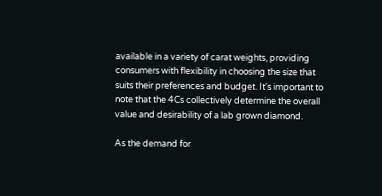available in a variety of carat weights, providing consumers with flexibility in choosing the size that suits their preferences and budget. It's important to note that the 4Cs collectively determine the overall value and desirability of a lab grown diamond.

As the demand for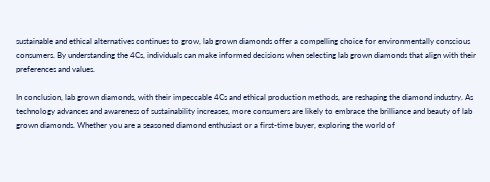sustainable and ethical alternatives continues to grow, lab grown diamonds offer a compelling choice for environmentally conscious consumers. By understanding the 4Cs, individuals can make informed decisions when selecting lab grown diamonds that align with their preferences and values.

In conclusion, lab grown diamonds, with their impeccable 4Cs and ethical production methods, are reshaping the diamond industry. As technology advances and awareness of sustainability increases, more consumers are likely to embrace the brilliance and beauty of lab grown diamonds. Whether you are a seasoned diamond enthusiast or a first-time buyer, exploring the world of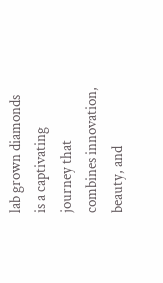lab grown diamonds is a captivating journey that combines innovation, beauty, and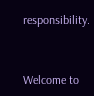responsibility.


Welcome to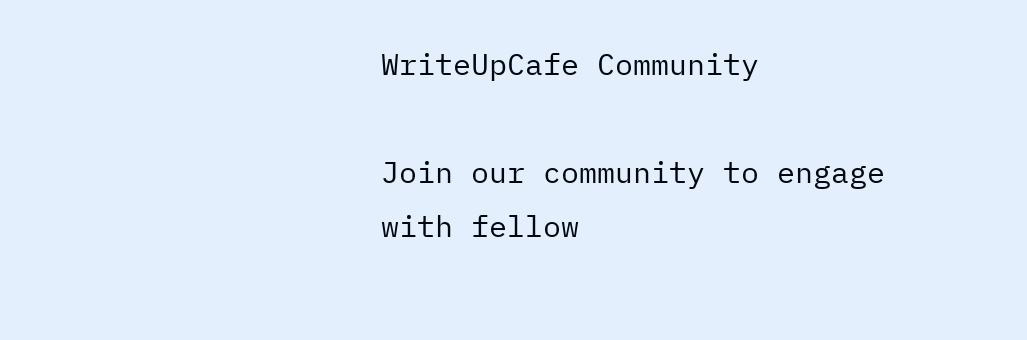WriteUpCafe Community

Join our community to engage with fellow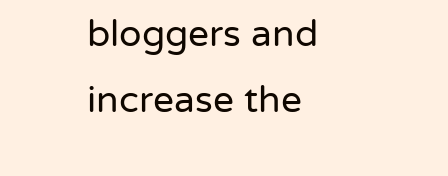bloggers and increase the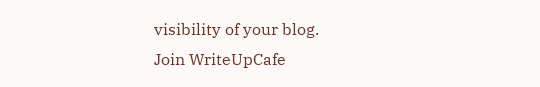visibility of your blog.
Join WriteUpCafe